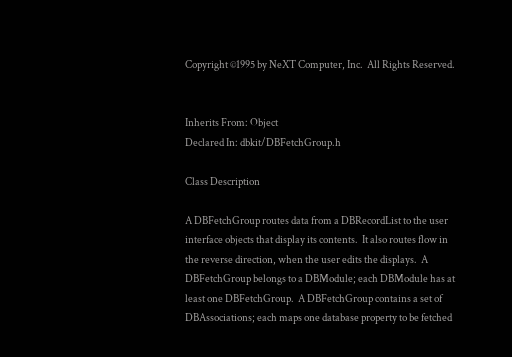Copyright ©1995 by NeXT Computer, Inc.  All Rights Reserved.


Inherits From: Object
Declared In: dbkit/DBFetchGroup.h

Class Description

A DBFetchGroup routes data from a DBRecordList to the user interface objects that display its contents.  It also routes flow in the reverse direction, when the user edits the displays.  A DBFetchGroup belongs to a DBModule; each DBModule has at least one DBFetchGroup.  A DBFetchGroup contains a set of DBAssociations; each maps one database property to be fetched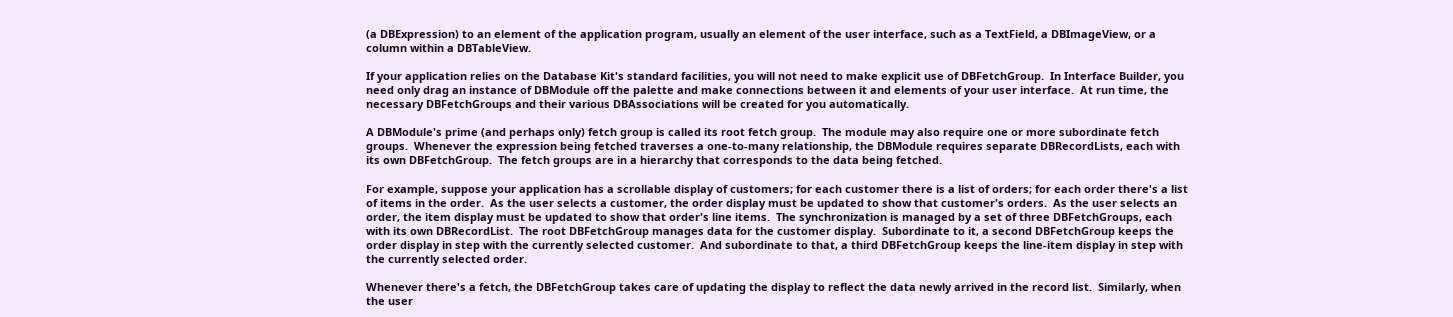(a DBExpression) to an element of the application program, usually an element of the user interface, such as a TextField, a DBImageView, or a column within a DBTableView.

If your application relies on the Database Kit's standard facilities, you will not need to make explicit use of DBFetchGroup.  In Interface Builder, you need only drag an instance of DBModule off the palette and make connections between it and elements of your user interface.  At run time, the necessary DBFetchGroups and their various DBAssociations will be created for you automatically.

A DBModule's prime (and perhaps only) fetch group is called its root fetch group.  The module may also require one or more subordinate fetch groups.  Whenever the expression being fetched traverses a one-to-many relationship, the DBModule requires separate DBRecordLists, each with its own DBFetchGroup.  The fetch groups are in a hierarchy that corresponds to the data being fetched.

For example, suppose your application has a scrollable display of customers; for each customer there is a list of orders; for each order there's a list of items in the order.  As the user selects a customer, the order display must be updated to show that customer's orders.  As the user selects an order, the item display must be updated to show that order's line items.  The synchronization is managed by a set of three DBFetchGroups, each with its own DBRecordList.  The root DBFetchGroup manages data for the customer display.  Subordinate to it, a second DBFetchGroup keeps the order display in step with the currently selected customer.  And subordinate to that, a third DBFetchGroup keeps the line-item display in step with the currently selected order.

Whenever there's a fetch, the DBFetchGroup takes care of updating the display to reflect the data newly arrived in the record list.  Similarly, when the user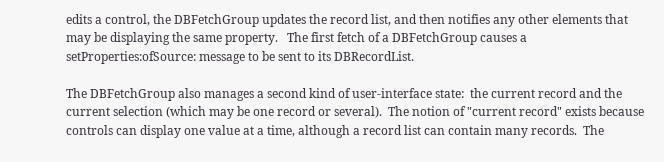edits a control, the DBFetchGroup updates the record list, and then notifies any other elements that may be displaying the same property.   The first fetch of a DBFetchGroup causes a setProperties:ofSource: message to be sent to its DBRecordList.

The DBFetchGroup also manages a second kind of user-interface state:  the current record and the current selection (which may be one record or several).  The notion of "current record" exists because controls can display one value at a time, although a record list can contain many records.  The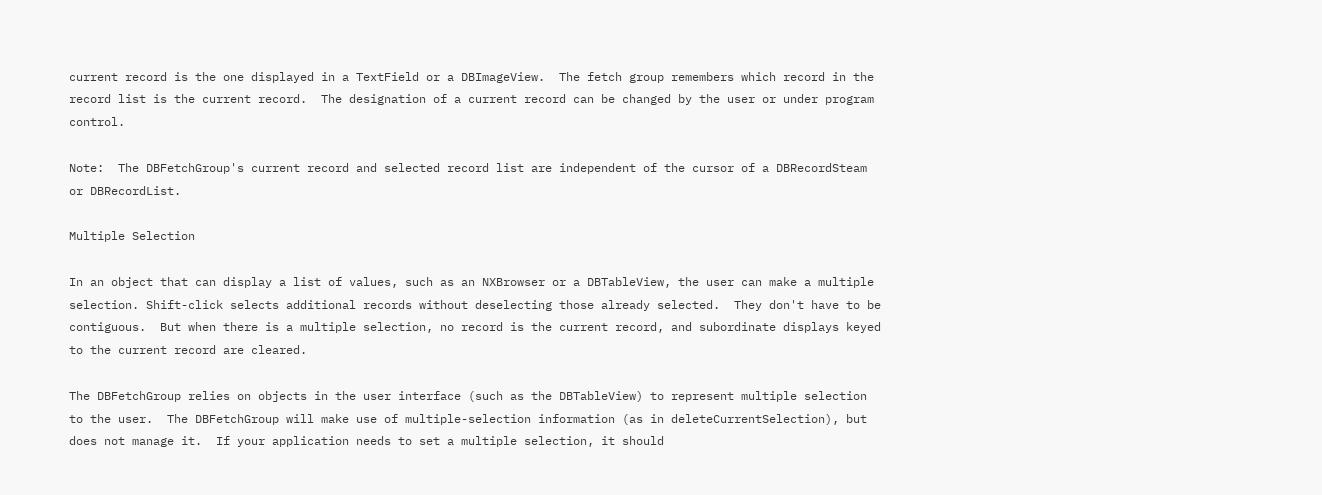current record is the one displayed in a TextField or a DBImageView.  The fetch group remembers which record in the record list is the current record.  The designation of a current record can be changed by the user or under program control.

Note:  The DBFetchGroup's current record and selected record list are independent of the cursor of a DBRecordSteam or DBRecordList.

Multiple Selection

In an object that can display a list of values, such as an NXBrowser or a DBTableView, the user can make a multiple selection. Shift-click selects additional records without deselecting those already selected.  They don't have to be contiguous.  But when there is a multiple selection, no record is the current record, and subordinate displays keyed to the current record are cleared.

The DBFetchGroup relies on objects in the user interface (such as the DBTableView) to represent multiple selection to the user.  The DBFetchGroup will make use of multiple-selection information (as in deleteCurrentSelection), but does not manage it.  If your application needs to set a multiple selection, it should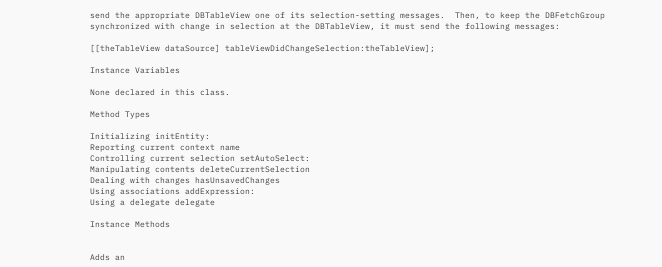send the appropriate DBTableView one of its selection-setting messages.  Then, to keep the DBFetchGroup synchronized with change in selection at the DBTableView, it must send the following messages:

[[theTableView dataSource] tableViewDidChangeSelection:theTableView];

Instance Variables

None declared in this class.

Method Types

Initializing initEntity:
Reporting current context name
Controlling current selection setAutoSelect:
Manipulating contents deleteCurrentSelection
Dealing with changes hasUnsavedChanges
Using associations addExpression:
Using a delegate delegate

Instance Methods


Adds an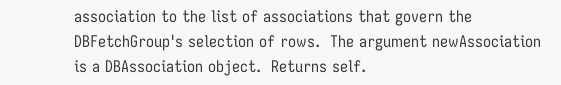association to the list of associations that govern the DBFetchGroup's selection of rows.  The argument newAssociation is a DBAssociation object.  Returns self.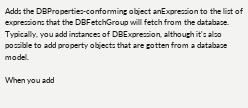Adds the DBProperties-conforming object anExpression to the list of expressions that the DBFetchGroup will fetch from the database.  Typically, you add instances of DBExpression, although it's also possible to add property objects that are gotten from a database model.

When you add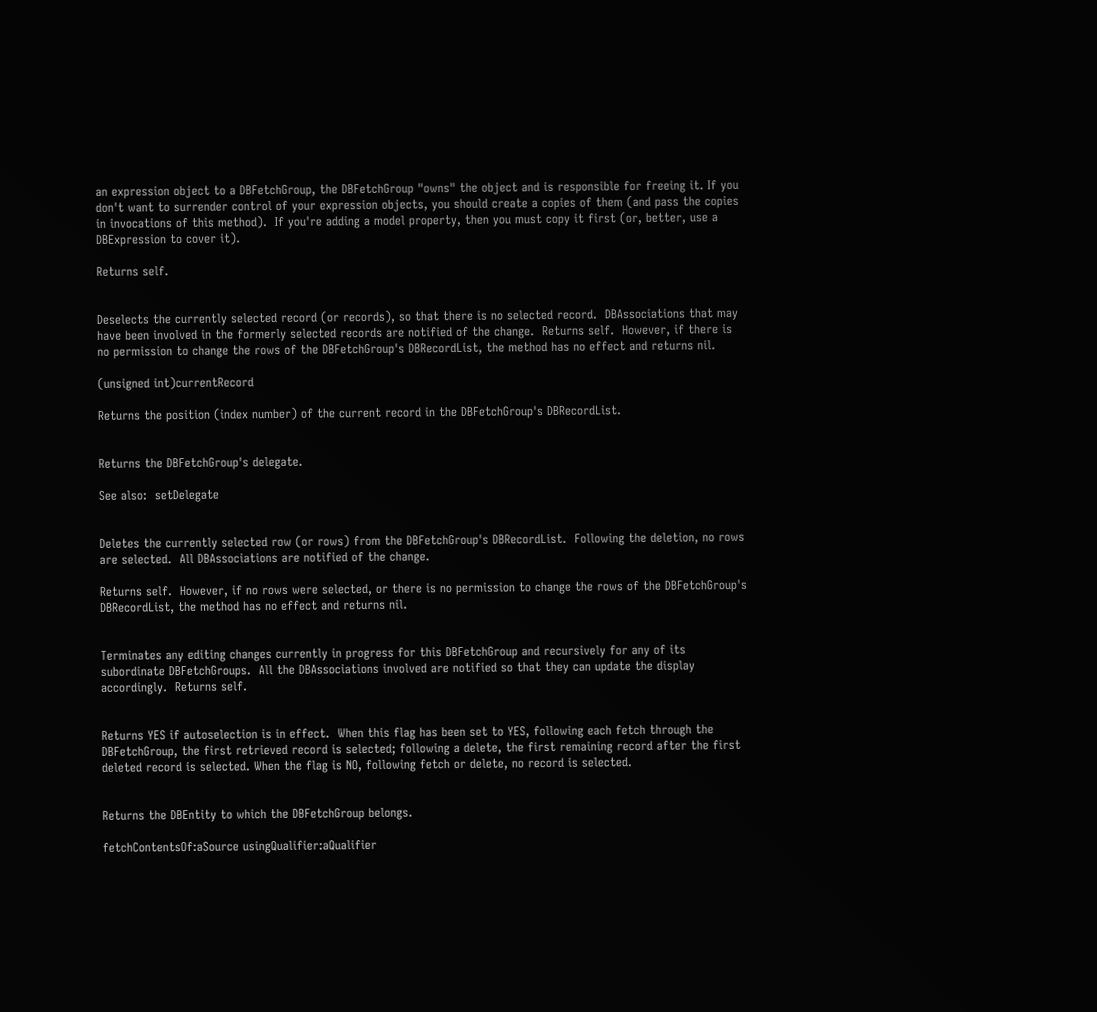an expression object to a DBFetchGroup, the DBFetchGroup "owns" the object and is responsible for freeing it. If you don't want to surrender control of your expression objects, you should create a copies of them (and pass the copies in invocations of this method).  If you're adding a model property, then you must copy it first (or, better, use a DBExpression to cover it).

Returns self.


Deselects the currently selected record (or records), so that there is no selected record.  DBAssociations that may have been involved in the formerly selected records are notified of the change.  Returns self.  However, if there is no permission to change the rows of the DBFetchGroup's DBRecordList, the method has no effect and returns nil.

(unsigned int)currentRecord

Returns the position (index number) of the current record in the DBFetchGroup's DBRecordList.


Returns the DBFetchGroup's delegate.

See also:  setDelegate


Deletes the currently selected row (or rows) from the DBFetchGroup's DBRecordList.  Following the deletion, no rows are selected.  All DBAssociations are notified of the change.

Returns self.  However, if no rows were selected, or there is no permission to change the rows of the DBFetchGroup's DBRecordList, the method has no effect and returns nil.


Terminates any editing changes currently in progress for this DBFetchGroup and recursively for any of its subordinate DBFetchGroups.  All the DBAssociations involved are notified so that they can update the display accordingly.  Returns self.


Returns YES if autoselection is in effect.  When this flag has been set to YES, following each fetch through the DBFetchGroup, the first retrieved record is selected; following a delete, the first remaining record after the first deleted record is selected. When the flag is NO, following fetch or delete, no record is selected.


Returns the DBEntity to which the DBFetchGroup belongs.

fetchContentsOf:aSource usingQualifier:aQualifier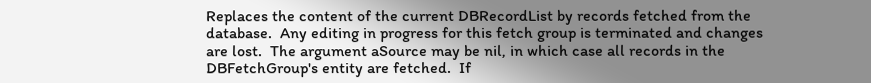Replaces the content of the current DBRecordList by records fetched from the database.  Any editing in progress for this fetch group is terminated and changes are lost.  The argument aSource may be nil, in which case all records in the DBFetchGroup's entity are fetched.  If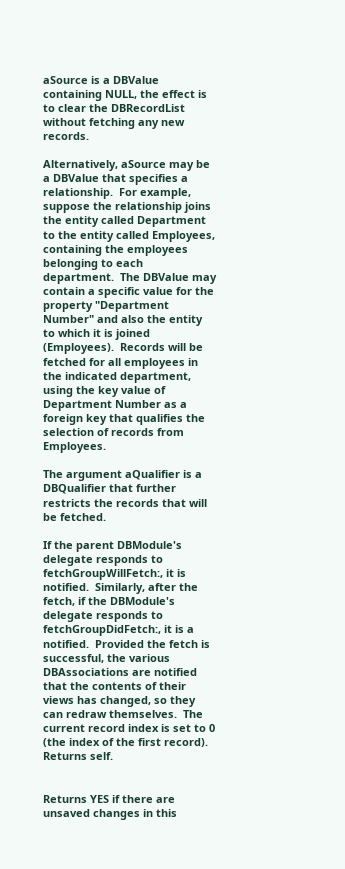aSource is a DBValue containing NULL, the effect is to clear the DBRecordList without fetching any new records.

Alternatively, aSource may be a DBValue that specifies a relationship.  For example, suppose the relationship joins the entity called Department to the entity called Employees,  containing the employees belonging to each department.  The DBValue may contain a specific value for the property "Department Number" and also the entity to which it is joined (Employees).  Records will be fetched for all employees in the indicated department, using the key value of Department Number as a foreign key that qualifies the selection of records from Employees.

The argument aQualifier is a DBQualifier that further restricts the records that will be fetched.

If the parent DBModule's delegate responds to fetchGroupWillFetch:, it is notified.  Similarly, after the fetch, if the DBModule's delegate responds to fetchGroupDidFetch:, it is a notified.  Provided the fetch is successful, the various DBAssociations are notified that the contents of their views has changed, so they can redraw themselves.  The current record index is set to 0 (the index of the first record).  Returns self.


Returns YES if there are unsaved changes in this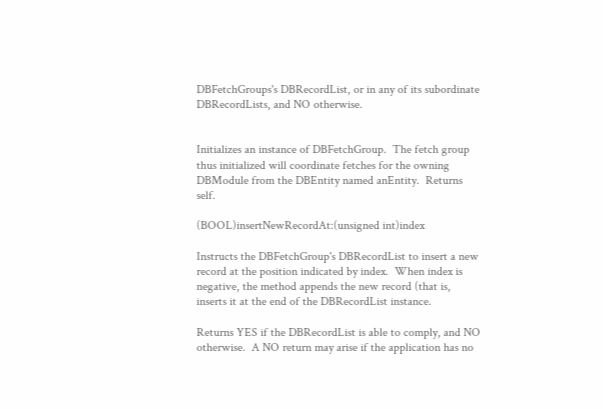DBFetchGroups's DBRecordList, or in any of its subordinate DBRecordLists, and NO otherwise.


Initializes an instance of DBFetchGroup.  The fetch group thus initialized will coordinate fetches for the owning DBModule from the DBEntity named anEntity.  Returns self.

(BOOL)insertNewRecordAt:(unsigned int)index

Instructs the DBFetchGroup's DBRecordList to insert a new record at the position indicated by index.  When index is negative, the method appends the new record (that is, inserts it at the end of the DBRecordList instance.

Returns YES if the DBRecordList is able to comply, and NO otherwise.  A NO return may arise if the application has no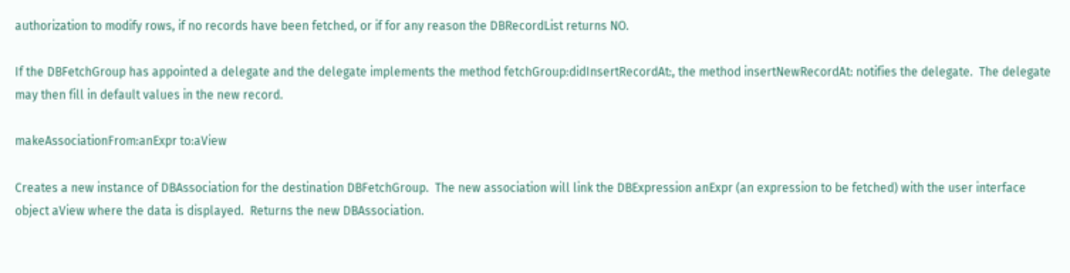authorization to modify rows, if no records have been fetched, or if for any reason the DBRecordList returns NO.

If the DBFetchGroup has appointed a delegate and the delegate implements the method fetchGroup:didInsertRecordAt:, the method insertNewRecordAt: notifies the delegate.  The delegate may then fill in default values in the new record.

makeAssociationFrom:anExpr to:aView

Creates a new instance of DBAssociation for the destination DBFetchGroup.  The new association will link the DBExpression anExpr (an expression to be fetched) with the user interface object aView where the data is displayed.  Returns the new DBAssociation.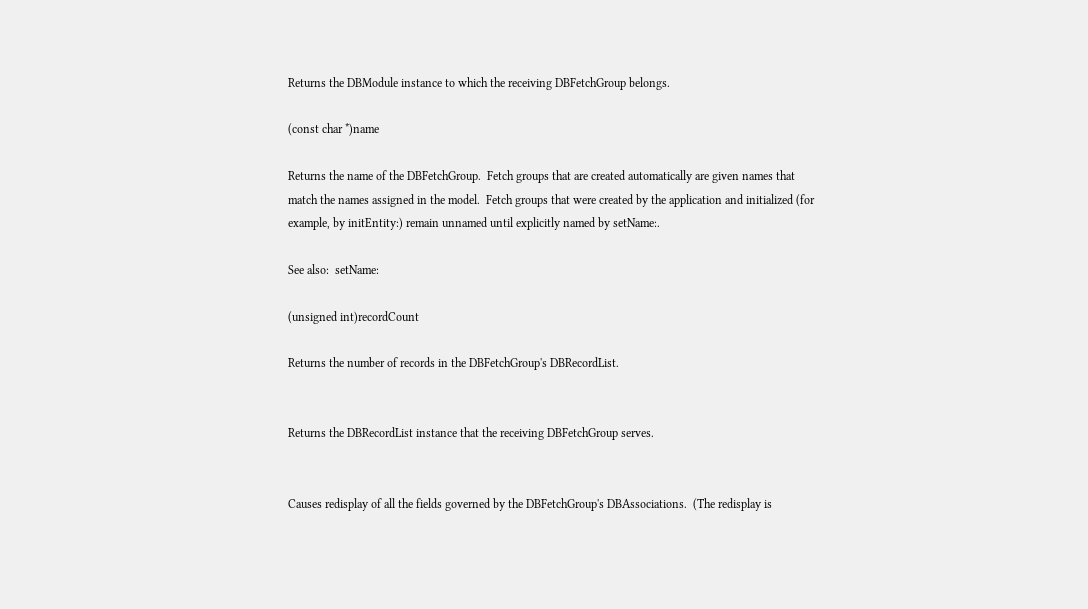Returns the DBModule instance to which the receiving DBFetchGroup belongs.

(const char *)name

Returns the name of the DBFetchGroup.  Fetch groups that are created automatically are given names that match the names assigned in the model.  Fetch groups that were created by the application and initialized (for example, by initEntity:) remain unnamed until explicitly named by setName:.

See also:  setName:

(unsigned int)recordCount

Returns the number of records in the DBFetchGroup's DBRecordList.


Returns the DBRecordList instance that the receiving DBFetchGroup serves.


Causes redisplay of all the fields governed by the DBFetchGroup's DBAssociations.  (The redisplay is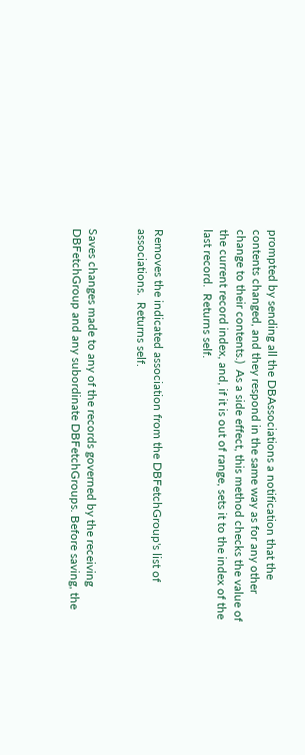prompted by sending all the DBAssociations a notification that the contents changed, and they respond in the same way as for any other change to their contents.)  As a side effect, this method checks the value of the current record index, and, if it is out of range, sets it to the index of the last record.  Returns self.


Removes the indicated association from the DBFetchGroup's list of associations.  Returns self.


Saves changes made to any of the records governed by the receiving DBFetchGroup and any subordinate DBFetchGroups. Before saving, the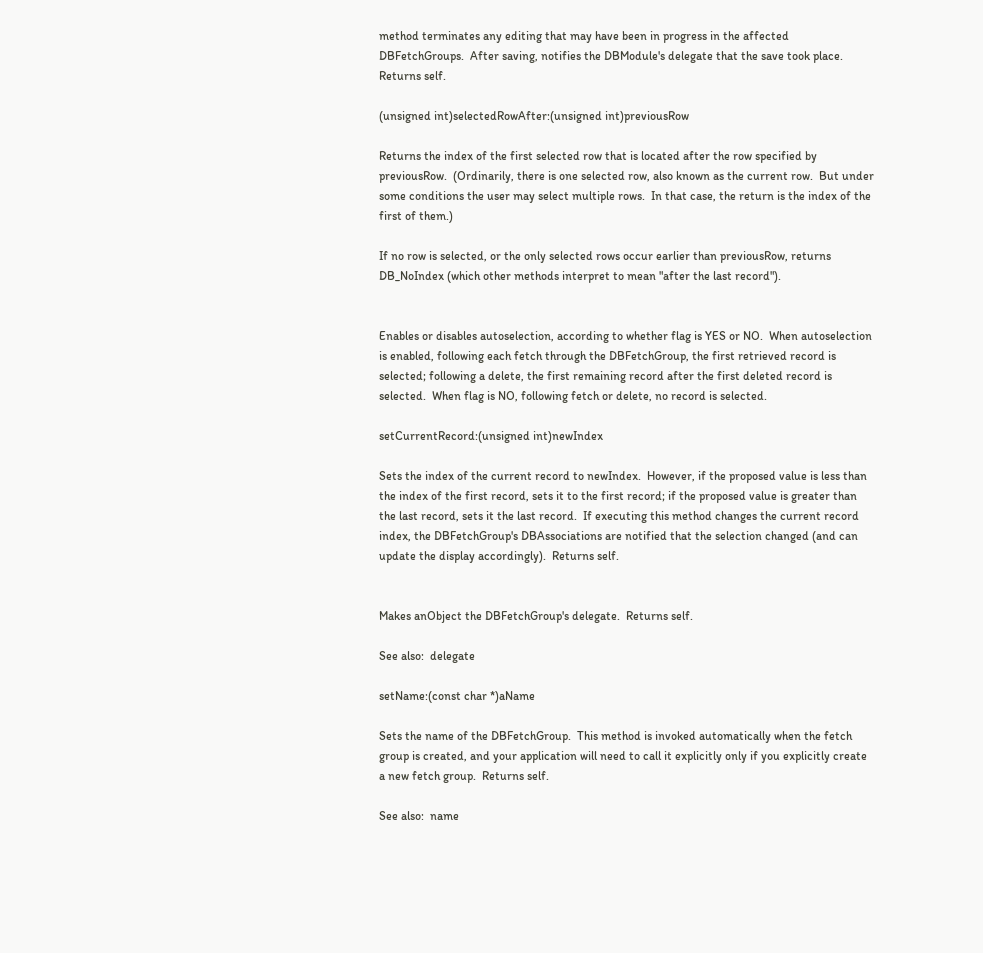method terminates any editing that may have been in progress in the affected DBFetchGroups.  After saving, notifies the DBModule's delegate that the save took place.  Returns self.

(unsigned int)selectedRowAfter:(unsigned int)previousRow

Returns the index of the first selected row that is located after the row specified by previousRow.  (Ordinarily, there is one selected row, also known as the current row.  But under some conditions the user may select multiple rows.  In that case, the return is the index of the first of them.)

If no row is selected, or the only selected rows occur earlier than previousRow, returns DB_NoIndex (which other methods interpret to mean "after the last record").


Enables or disables autoselection, according to whether flag is YES or NO.  When autoselection is enabled, following each fetch through the DBFetchGroup, the first retrieved record is selected; following a delete, the first remaining record after the first deleted record is selected.  When flag is NO, following fetch or delete, no record is selected.

setCurrentRecord:(unsigned int)newIndex

Sets the index of the current record to newIndex.  However, if the proposed value is less than the index of the first record, sets it to the first record; if the proposed value is greater than the last record, sets it the last record.  If executing this method changes the current record index, the DBFetchGroup's DBAssociations are notified that the selection changed (and can update the display accordingly).  Returns self.


Makes anObject the DBFetchGroup's delegate.  Returns self.

See also:  delegate

setName:(const char *)aName

Sets the name of the DBFetchGroup.  This method is invoked automatically when the fetch group is created, and your application will need to call it explicitly only if you explicitly create a new fetch group.  Returns self.

See also:  name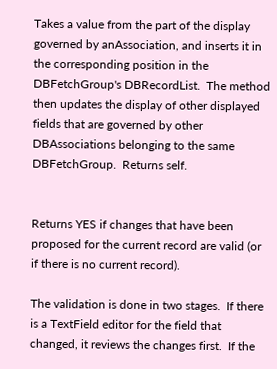Takes a value from the part of the display governed by anAssociation, and inserts it in the corresponding position in the DBFetchGroup's DBRecordList.  The method then updates the display of other displayed fields that are governed by other DBAssociations belonging to the same DBFetchGroup.  Returns self.


Returns YES if changes that have been proposed for the current record are valid (or if there is no current record).

The validation is done in two stages.  If there is a TextField editor for the field that changed, it reviews the changes first.  If the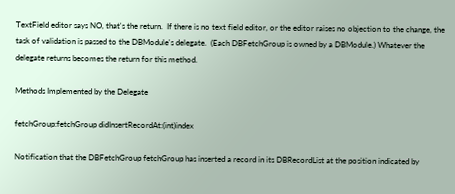TextField editor says NO, that's the return.  If there is no text field editor, or the editor raises no objection to the change, the task of validation is passed to the DBModule's delegate.  (Each DBFetchGroup is owned by a DBModule.) Whatever the delegate returns becomes the return for this method.

Methods Implemented by the Delegate

fetchGroup:fetchGroup didInsertRecordAt:(int)index

Notification that the DBFetchGroup fetchGroup has inserted a record in its DBRecordList at the position indicated by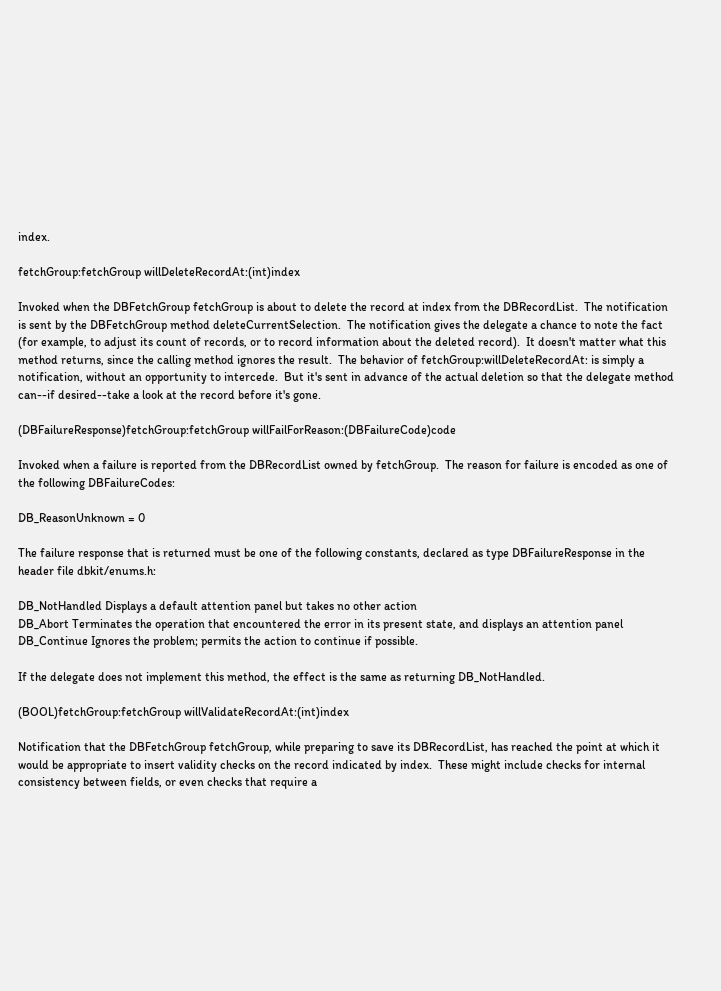index.

fetchGroup:fetchGroup willDeleteRecordAt:(int)index

Invoked when the DBFetchGroup fetchGroup is about to delete the record at index from the DBRecordList.  The notification is sent by the DBFetchGroup method deleteCurrentSelection.  The notification gives the delegate a chance to note the fact (for example, to adjust its count of records, or to record information about the deleted record).  It doesn't matter what this method returns, since the calling method ignores the result.  The behavior of fetchGroup:willDeleteRecordAt: is simply a notification, without an opportunity to intercede.  But it's sent in advance of the actual deletion so that the delegate method can--if desired--take a look at the record before it's gone.

(DBFailureResponse)fetchGroup:fetchGroup willFailForReason:(DBFailureCode)code

Invoked when a failure is reported from the DBRecordList owned by fetchGroup.  The reason for failure is encoded as one of the following DBFailureCodes:

DB_ReasonUnknown = 0

The failure response that is returned must be one of the following constants, declared as type DBFailureResponse in the header file dbkit/enums.h:

DB_NotHandled Displays a default attention panel but takes no other action
DB_Abort Terminates the operation that encountered the error in its present state, and displays an attention panel
DB_Continue Ignores the problem; permits the action to continue if possible.

If the delegate does not implement this method, the effect is the same as returning DB_NotHandled.

(BOOL)fetchGroup:fetchGroup willValidateRecordAt:(int)index

Notification that the DBFetchGroup fetchGroup, while preparing to save its DBRecordList, has reached the point at which it would be appropriate to insert validity checks on the record indicated by index.  These might include checks for internal consistency between fields, or even checks that require a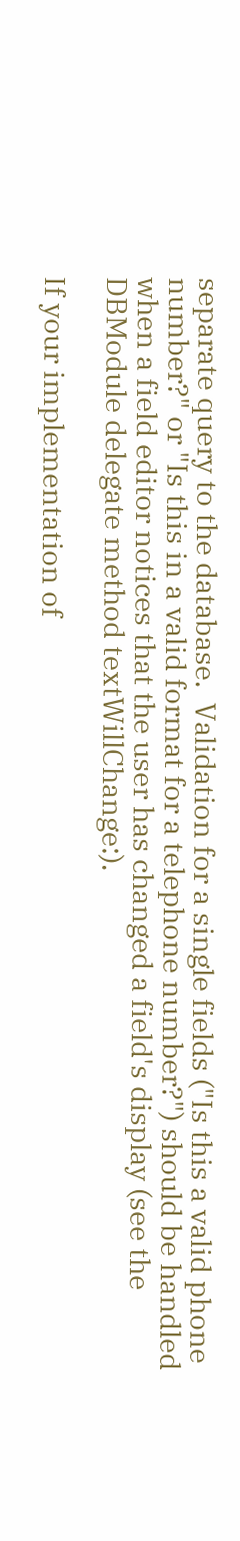separate query to the database.  Validation for a single fields ("Is this a valid phone number?" or "Is this in a valid format for a telephone number?") should be handled when a field editor notices that the user has changed a field's display (see the DBModule delegate method textWillChange:).

If your implementation of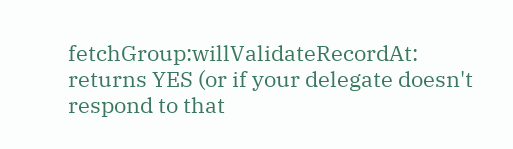fetchGroup:willValidateRecordAt: returns YES (or if your delegate doesn't respond to that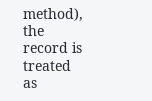method), the record is treated as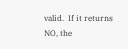valid.  If it returns NO, the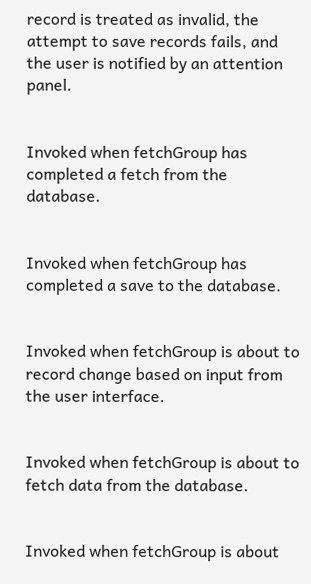record is treated as invalid, the attempt to save records fails, and the user is notified by an attention panel.


Invoked when fetchGroup has completed a fetch from the database.


Invoked when fetchGroup has completed a save to the database.


Invoked when fetchGroup is about to record change based on input from the user interface.


Invoked when fetchGroup is about to fetch data from the database.


Invoked when fetchGroup is about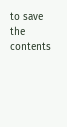to save the contents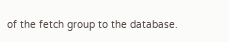of the fetch group to the database.